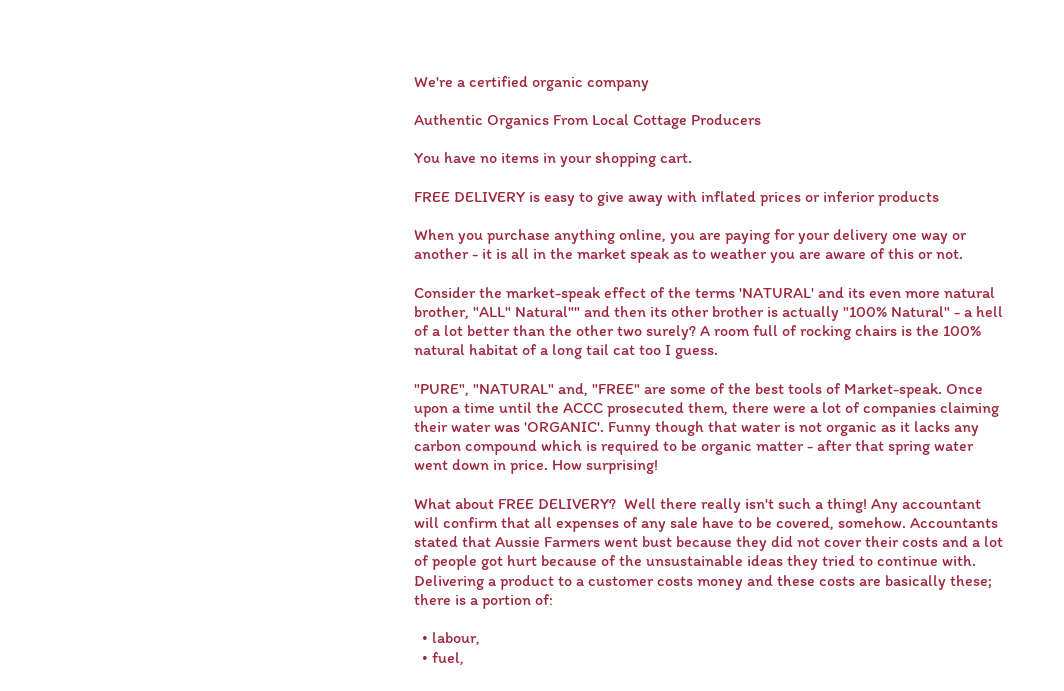We're a certified organic company

Authentic Organics From Local Cottage Producers

You have no items in your shopping cart.

FREE DELIVERY is easy to give away with inflated prices or inferior products

When you purchase anything online, you are paying for your delivery one way or another - it is all in the market speak as to weather you are aware of this or not.

Consider the market-speak effect of the terms 'NATURAL' and its even more natural brother, "ALL" Natural"" and then its other brother is actually "100% Natural" - a hell of a lot better than the other two surely? A room full of rocking chairs is the 100% natural habitat of a long tail cat too I guess.

"PURE", "NATURAL" and, "FREE" are some of the best tools of Market-speak. Once upon a time until the ACCC prosecuted them, there were a lot of companies claiming their water was 'ORGANIC'. Funny though that water is not organic as it lacks any carbon compound which is required to be organic matter - after that spring water went down in price. How surprising!

What about FREE DELIVERY?  Well there really isn't such a thing! Any accountant will confirm that all expenses of any sale have to be covered, somehow. Accountants stated that Aussie Farmers went bust because they did not cover their costs and a lot of people got hurt because of the unsustainable ideas they tried to continue with. Delivering a product to a customer costs money and these costs are basically these; there is a portion of:

  • labour,
  • fuel,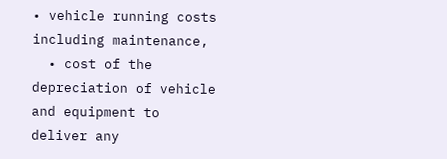• vehicle running costs including maintenance,
  • cost of the depreciation of vehicle and equipment to deliver any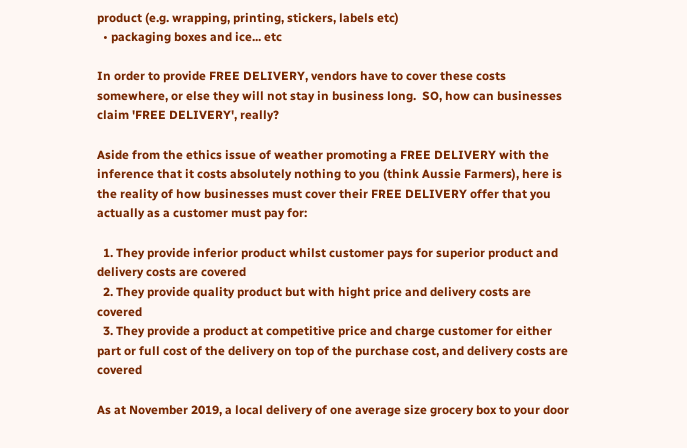product (e.g. wrapping, printing, stickers, labels etc)
  • packaging boxes and ice... etc

In order to provide FREE DELIVERY, vendors have to cover these costs somewhere, or else they will not stay in business long.  SO, how can businesses claim 'FREE DELIVERY', really?

Aside from the ethics issue of weather promoting a FREE DELIVERY with the inference that it costs absolutely nothing to you (think Aussie Farmers), here is the reality of how businesses must cover their FREE DELIVERY offer that you actually as a customer must pay for:

  1. They provide inferior product whilst customer pays for superior product and delivery costs are covered
  2. They provide quality product but with hight price and delivery costs are covered
  3. They provide a product at competitive price and charge customer for either part or full cost of the delivery on top of the purchase cost, and delivery costs are covered

As at November 2019, a local delivery of one average size grocery box to your door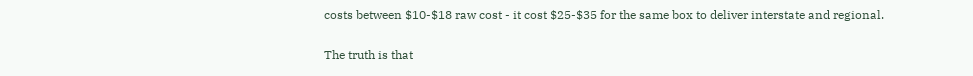costs between $10-$18 raw cost - it cost $25-$35 for the same box to deliver interstate and regional.

The truth is that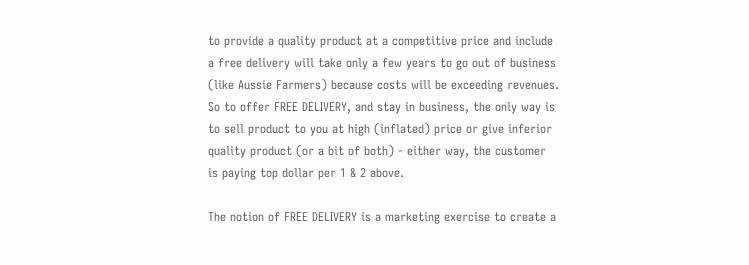to provide a quality product at a competitive price and include a free delivery will take only a few years to go out of business (like Aussie Farmers) because costs will be exceeding revenues. So to offer FREE DELIVERY, and stay in business, the only way is to sell product to you at high (inflated) price or give inferior quality product (or a bit of both) - either way, the customer is paying top dollar per 1 & 2 above.

The notion of FREE DELIVERY is a marketing exercise to create a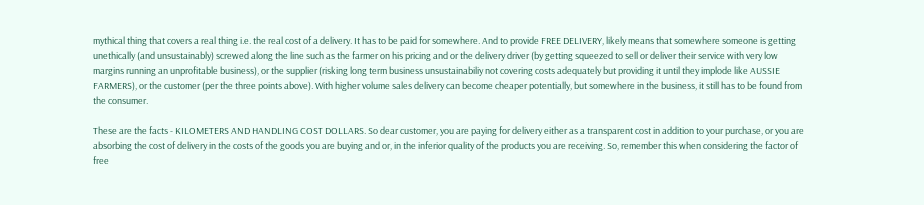mythical thing that covers a real thing i.e. the real cost of a delivery. It has to be paid for somewhere. And to provide FREE DELIVERY, likely means that somewhere someone is getting unethically (and unsustainably) screwed along the line such as the farmer on his pricing and or the delivery driver (by getting squeezed to sell or deliver their service with very low margins running an unprofitable business), or the supplier (risking long term business unsustainabiliy not covering costs adequately but providing it until they implode like AUSSIE FARMERS), or the customer (per the three points above). With higher volume sales delivery can become cheaper potentially, but somewhere in the business, it still has to be found from the consumer.

These are the facts - KILOMETERS AND HANDLING COST DOLLARS. So dear customer, you are paying for delivery either as a transparent cost in addition to your purchase, or you are absorbing the cost of delivery in the costs of the goods you are buying and or, in the inferior quality of the products you are receiving. So, remember this when considering the factor of free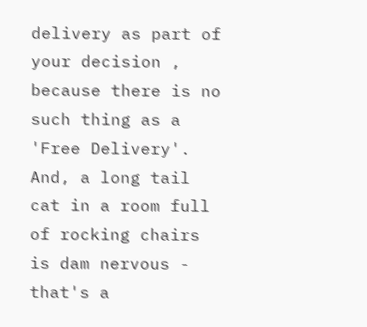delivery as part of your decision , because there is no such thing as a 'Free Delivery'. And, a long tail cat in a room full of rocking chairs is dam nervous - that's a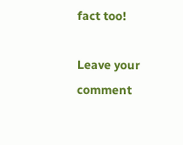fact too!

Leave your comment